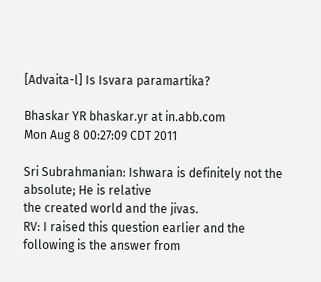[Advaita-l] Is Isvara paramartika?

Bhaskar YR bhaskar.yr at in.abb.com
Mon Aug 8 00:27:09 CDT 2011

Sri Subrahmanian: Ishwara is definitely not the absolute; He is relative
the created world and the jivas.
RV: I raised this question earlier and the following is the answer from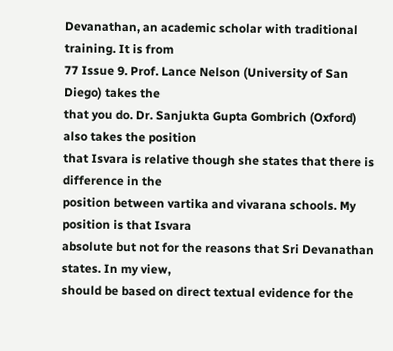Devanathan, an academic scholar with traditional training. It is from
77 Issue 9. Prof. Lance Nelson (University of San Diego) takes the
that you do. Dr. Sanjukta Gupta Gombrich (Oxford) also takes the position
that Isvara is relative though she states that there is difference in the
position between vartika and vivarana schools. My position is that Isvara
absolute but not for the reasons that Sri Devanathan states. In my view,
should be based on direct textual evidence for the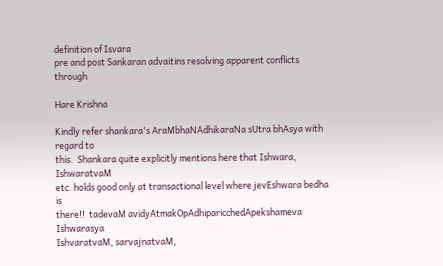definition of Isvara
pre and post Sankaran advaitins resolving apparent conflicts through

Hare Krishna

Kindly refer shankara's AraMbhaNAdhikaraNa sUtra bhAsya with regard to
this.  Shankara quite explicitly mentions here that Ishwara, IshwaratvaM
etc. holds good only at transactional level where jevEshwara bedha is
there!!  tadevaM avidyAtmakOpAdhiparicchedApekshameva Ishwarasya
IshvaratvaM, sarvajnatvaM,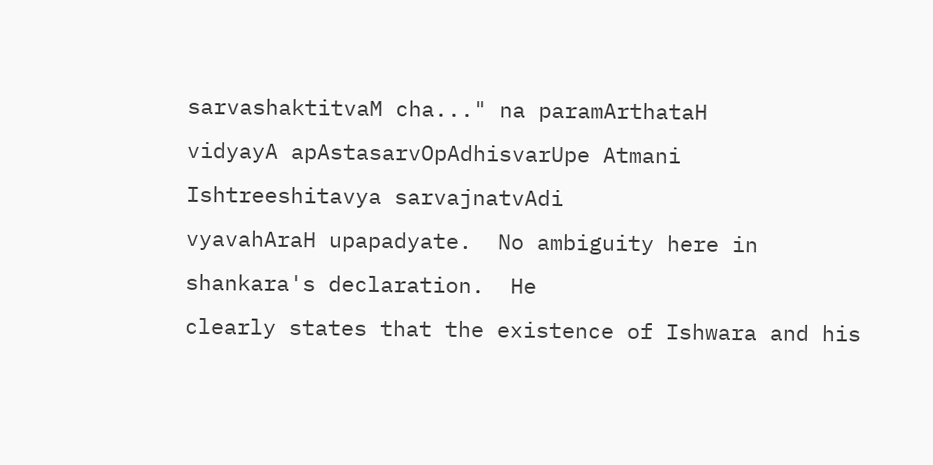sarvashaktitvaM cha..." na paramArthataH
vidyayA apAstasarvOpAdhisvarUpe Atmani Ishtreeshitavya sarvajnatvAdi
vyavahAraH upapadyate.  No ambiguity here in shankara's declaration.  He
clearly states that the existence of Ishwara and his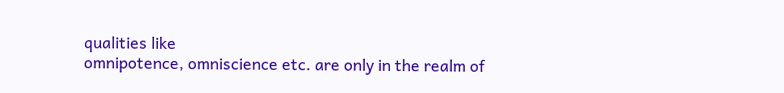qualities like
omnipotence, omniscience etc. are only in the realm of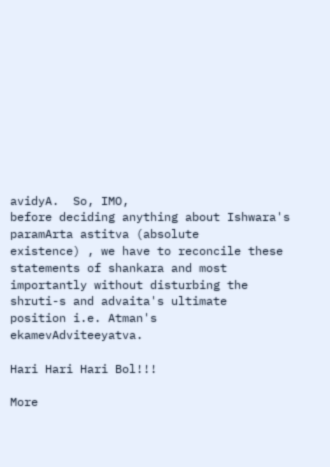avidyA.  So, IMO,
before deciding anything about Ishwara's paramArta astitva (absolute
existence) , we have to reconcile these statements of shankara and most
importantly without disturbing the shruti-s and advaita's ultimate
position i.e. Atman's ekamevAdviteeyatva.

Hari Hari Hari Bol!!!

More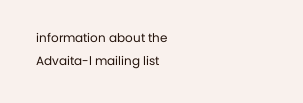information about the Advaita-l mailing list